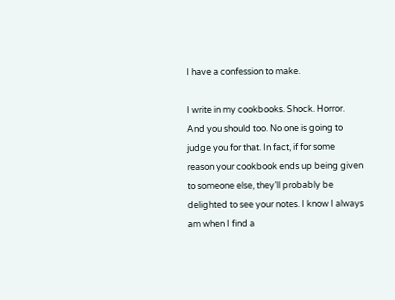I have a confession to make.

I write in my cookbooks. Shock. Horror. And you should too. No one is going to judge you for that. In fact, if for some reason your cookbook ends up being given to someone else, they’ll probably be delighted to see your notes. I know I always am when I find a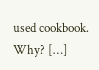used cookbook. Why? […]